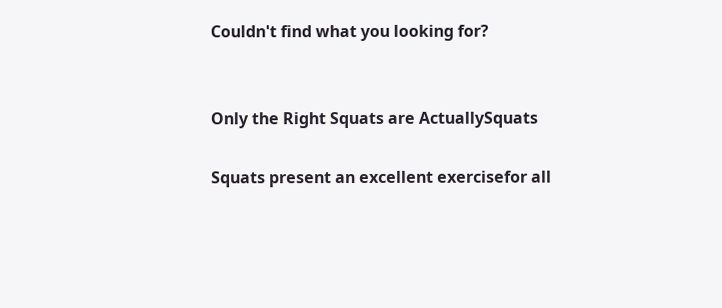Couldn't find what you looking for?


Only the Right Squats are ActuallySquats

Squats present an excellent exercisefor all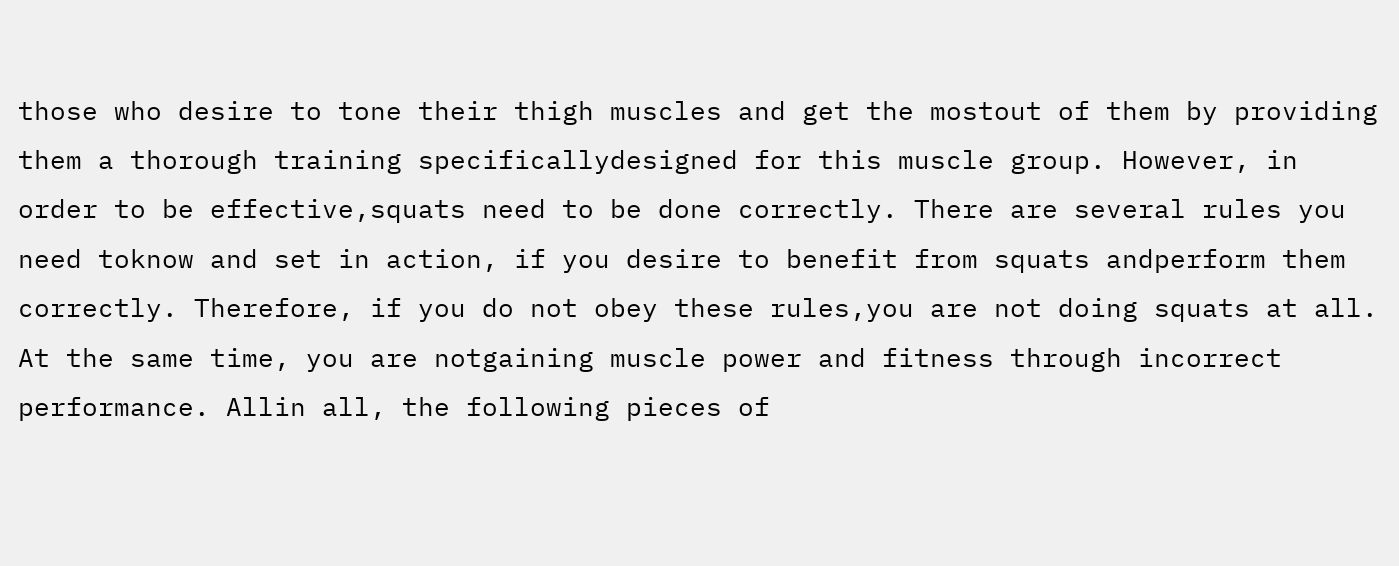those who desire to tone their thigh muscles and get the mostout of them by providing them a thorough training specificallydesigned for this muscle group. However, in order to be effective,squats need to be done correctly. There are several rules you need toknow and set in action, if you desire to benefit from squats andperform them correctly. Therefore, if you do not obey these rules,you are not doing squats at all. At the same time, you are notgaining muscle power and fitness through incorrect performance. Allin all, the following pieces of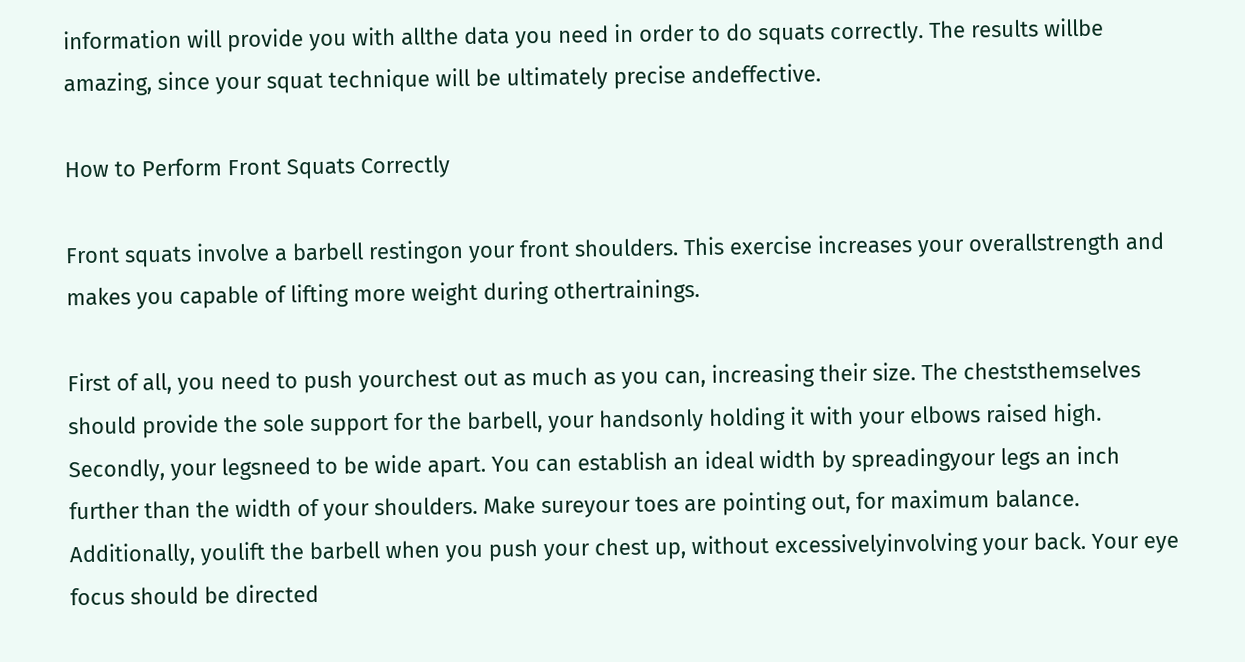information will provide you with allthe data you need in order to do squats correctly. The results willbe amazing, since your squat technique will be ultimately precise andeffective.

How to Perform Front Squats Correctly

Front squats involve a barbell restingon your front shoulders. This exercise increases your overallstrength and makes you capable of lifting more weight during othertrainings.

First of all, you need to push yourchest out as much as you can, increasing their size. The cheststhemselves should provide the sole support for the barbell, your handsonly holding it with your elbows raised high. Secondly, your legsneed to be wide apart. You can establish an ideal width by spreadingyour legs an inch further than the width of your shoulders. Make sureyour toes are pointing out, for maximum balance. Additionally, youlift the barbell when you push your chest up, without excessivelyinvolving your back. Your eye focus should be directed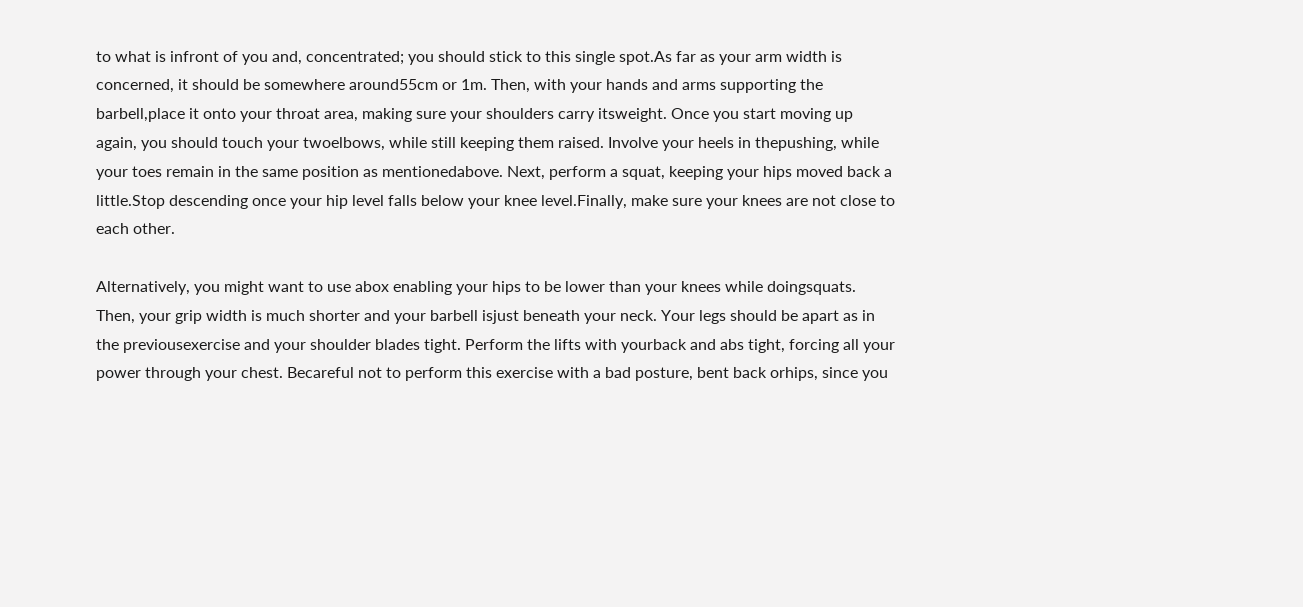to what is infront of you and, concentrated; you should stick to this single spot.As far as your arm width is concerned, it should be somewhere around55cm or 1m. Then, with your hands and arms supporting the barbell,place it onto your throat area, making sure your shoulders carry itsweight. Once you start moving up again, you should touch your twoelbows, while still keeping them raised. Involve your heels in thepushing, while your toes remain in the same position as mentionedabove. Next, perform a squat, keeping your hips moved back a little.Stop descending once your hip level falls below your knee level.Finally, make sure your knees are not close to each other.

Alternatively, you might want to use abox enabling your hips to be lower than your knees while doingsquats. Then, your grip width is much shorter and your barbell isjust beneath your neck. Your legs should be apart as in the previousexercise and your shoulder blades tight. Perform the lifts with yourback and abs tight, forcing all your power through your chest. Becareful not to perform this exercise with a bad posture, bent back orhips, since you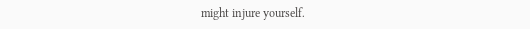might injure yourself.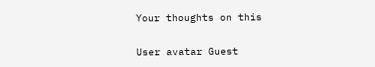Your thoughts on this

User avatar Guest